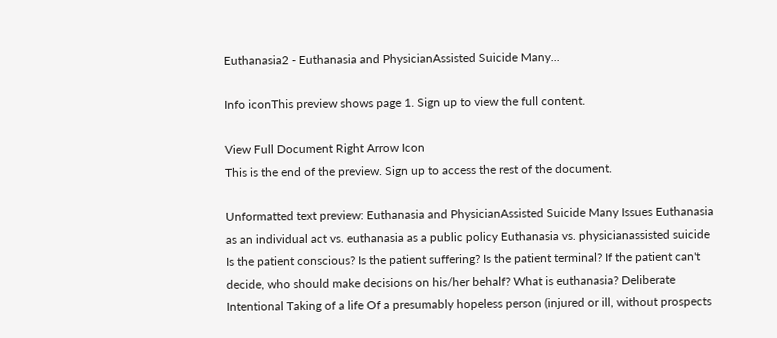Euthanasia2 - Euthanasia and PhysicianAssisted Suicide Many...

Info iconThis preview shows page 1. Sign up to view the full content.

View Full Document Right Arrow Icon
This is the end of the preview. Sign up to access the rest of the document.

Unformatted text preview: Euthanasia and PhysicianAssisted Suicide Many Issues Euthanasia as an individual act vs. euthanasia as a public policy Euthanasia vs. physicianassisted suicide Is the patient conscious? Is the patient suffering? Is the patient terminal? If the patient can't decide, who should make decisions on his/her behalf? What is euthanasia? Deliberate Intentional Taking of a life Of a presumably hopeless person (injured or ill, without prospects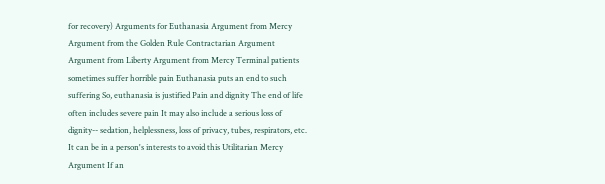for recovery) Arguments for Euthanasia Argument from Mercy Argument from the Golden Rule Contractarian Argument Argument from Liberty Argument from Mercy Terminal patients sometimes suffer horrible pain Euthanasia puts an end to such suffering So, euthanasia is justified Pain and dignity The end of life often includes severe pain It may also include a serious loss of dignity-- sedation, helplessness, loss of privacy, tubes, respirators, etc. It can be in a person's interests to avoid this Utilitarian Mercy Argument If an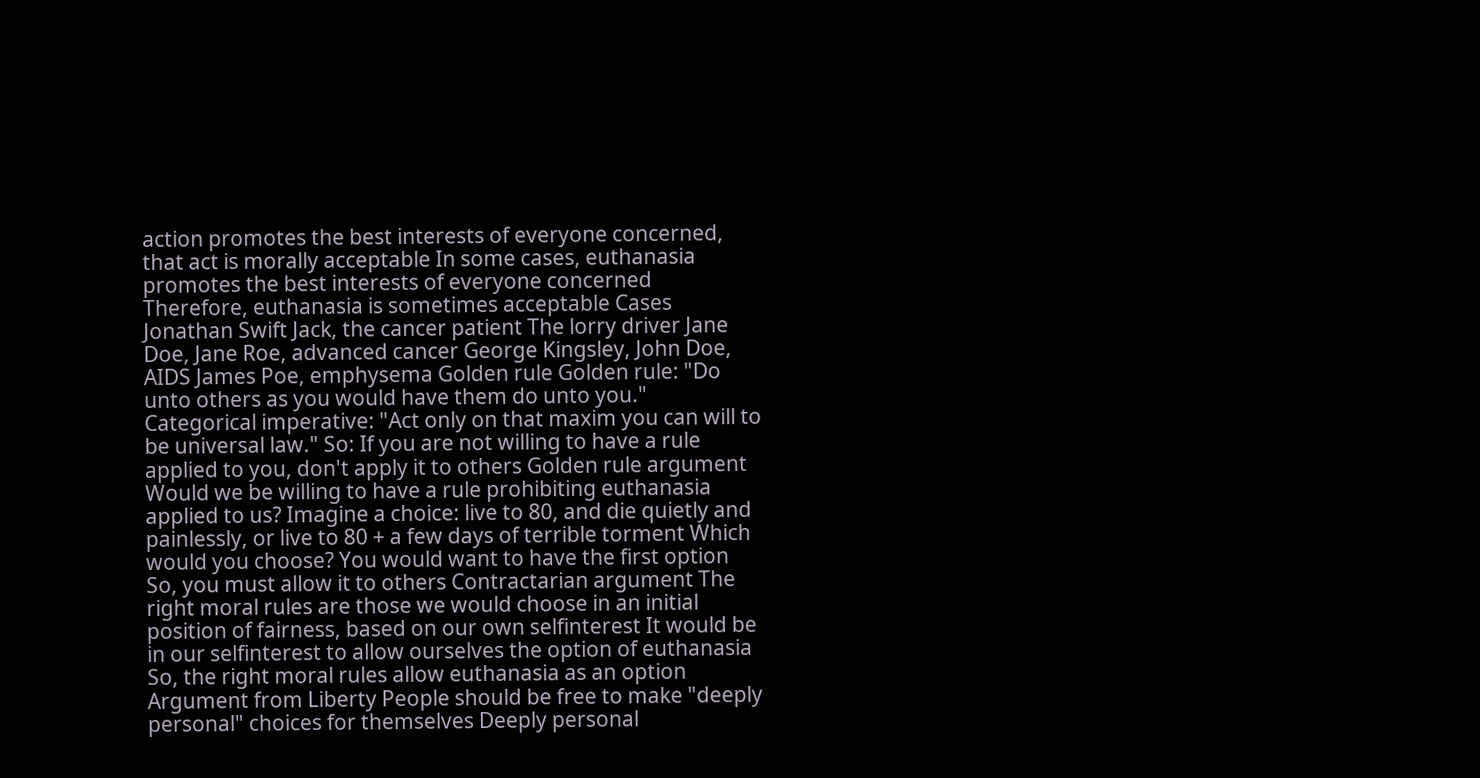action promotes the best interests of everyone concerned, that act is morally acceptable In some cases, euthanasia promotes the best interests of everyone concerned Therefore, euthanasia is sometimes acceptable Cases Jonathan Swift Jack, the cancer patient The lorry driver Jane Doe, Jane Roe, advanced cancer George Kingsley, John Doe, AIDS James Poe, emphysema Golden rule Golden rule: "Do unto others as you would have them do unto you." Categorical imperative: "Act only on that maxim you can will to be universal law." So: If you are not willing to have a rule applied to you, don't apply it to others Golden rule argument Would we be willing to have a rule prohibiting euthanasia applied to us? Imagine a choice: live to 80, and die quietly and painlessly, or live to 80 + a few days of terrible torment Which would you choose? You would want to have the first option So, you must allow it to others Contractarian argument The right moral rules are those we would choose in an initial position of fairness, based on our own selfinterest It would be in our selfinterest to allow ourselves the option of euthanasia So, the right moral rules allow euthanasia as an option Argument from Liberty People should be free to make "deeply personal" choices for themselves Deeply personal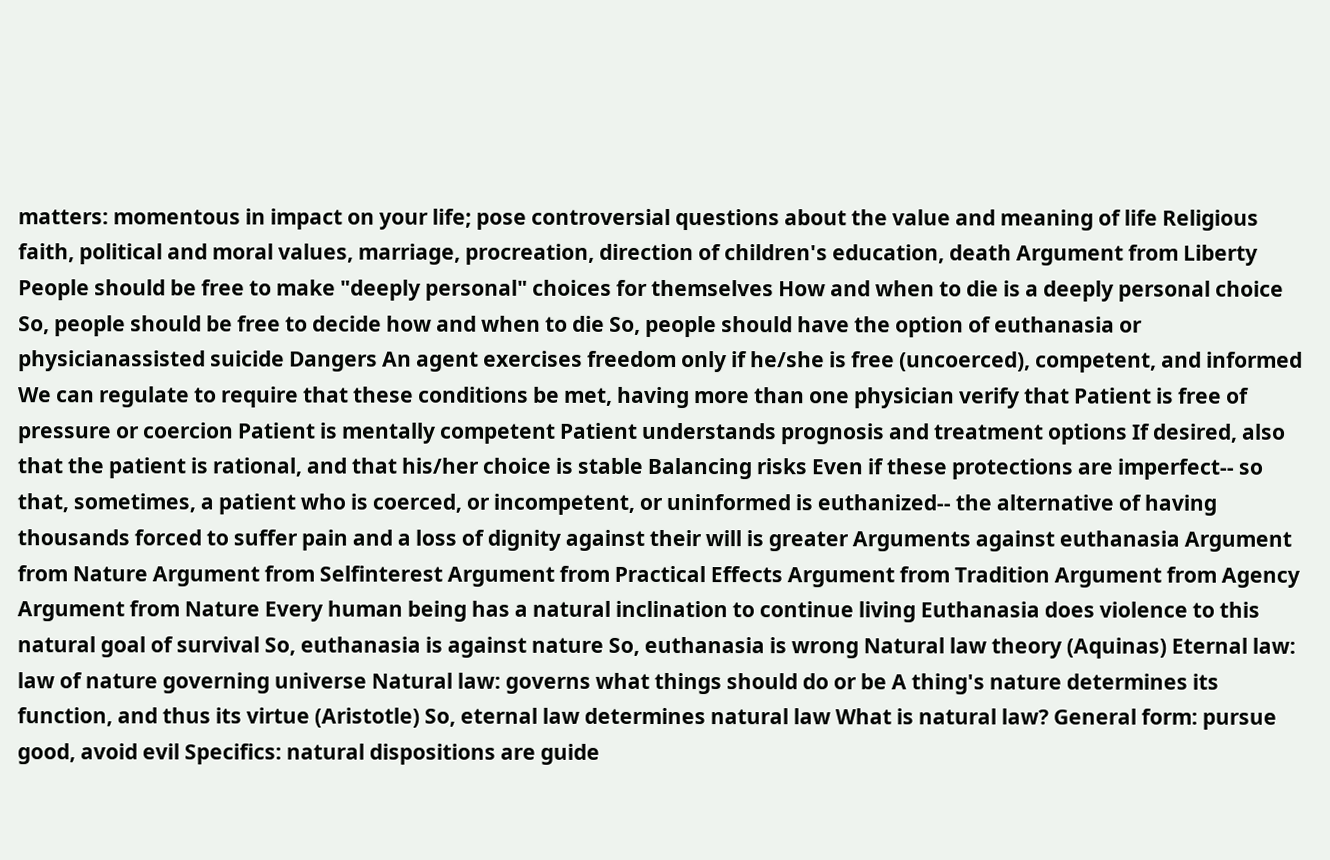matters: momentous in impact on your life; pose controversial questions about the value and meaning of life Religious faith, political and moral values, marriage, procreation, direction of children's education, death Argument from Liberty People should be free to make "deeply personal" choices for themselves How and when to die is a deeply personal choice So, people should be free to decide how and when to die So, people should have the option of euthanasia or physicianassisted suicide Dangers An agent exercises freedom only if he/she is free (uncoerced), competent, and informed We can regulate to require that these conditions be met, having more than one physician verify that Patient is free of pressure or coercion Patient is mentally competent Patient understands prognosis and treatment options If desired, also that the patient is rational, and that his/her choice is stable Balancing risks Even if these protections are imperfect-- so that, sometimes, a patient who is coerced, or incompetent, or uninformed is euthanized-- the alternative of having thousands forced to suffer pain and a loss of dignity against their will is greater Arguments against euthanasia Argument from Nature Argument from Selfinterest Argument from Practical Effects Argument from Tradition Argument from Agency Argument from Nature Every human being has a natural inclination to continue living Euthanasia does violence to this natural goal of survival So, euthanasia is against nature So, euthanasia is wrong Natural law theory (Aquinas) Eternal law: law of nature governing universe Natural law: governs what things should do or be A thing's nature determines its function, and thus its virtue (Aristotle) So, eternal law determines natural law What is natural law? General form: pursue good, avoid evil Specifics: natural dispositions are guide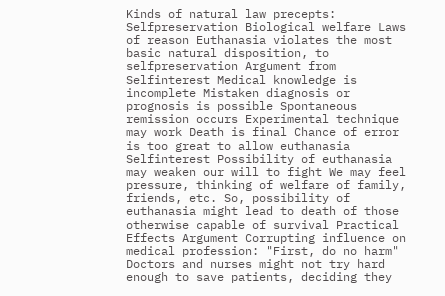Kinds of natural law precepts: Selfpreservation Biological welfare Laws of reason Euthanasia violates the most basic natural disposition, to selfpreservation Argument from Selfinterest Medical knowledge is incomplete Mistaken diagnosis or prognosis is possible Spontaneous remission occurs Experimental technique may work Death is final Chance of error is too great to allow euthanasia Selfinterest Possibility of euthanasia may weaken our will to fight We may feel pressure, thinking of welfare of family, friends, etc. So, possibility of euthanasia might lead to death of those otherwise capable of survival Practical Effects Argument Corrupting influence on medical profession: "First, do no harm" Doctors and nurses might not try hard enough to save patients, deciding they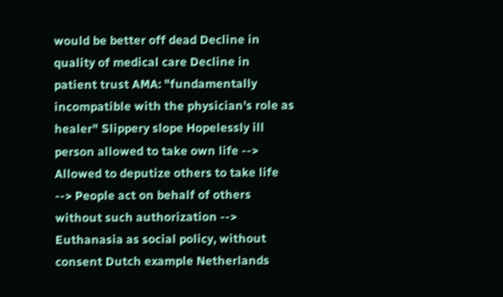would be better off dead Decline in quality of medical care Decline in patient trust AMA: "fundamentally incompatible with the physician's role as healer" Slippery slope Hopelessly ill person allowed to take own life --> Allowed to deputize others to take life --> People act on behalf of others without such authorization --> Euthanasia as social policy, without consent Dutch example Netherlands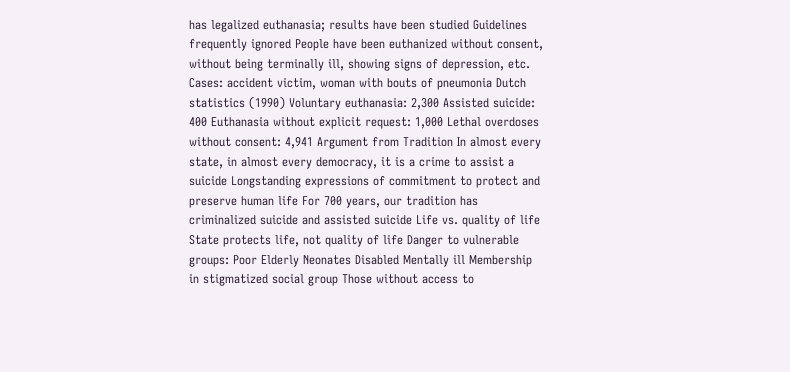has legalized euthanasia; results have been studied Guidelines frequently ignored People have been euthanized without consent, without being terminally ill, showing signs of depression, etc. Cases: accident victim, woman with bouts of pneumonia Dutch statistics (1990) Voluntary euthanasia: 2,300 Assisted suicide: 400 Euthanasia without explicit request: 1,000 Lethal overdoses without consent: 4,941 Argument from Tradition In almost every state, in almost every democracy, it is a crime to assist a suicide Longstanding expressions of commitment to protect and preserve human life For 700 years, our tradition has criminalized suicide and assisted suicide Life vs. quality of life State protects life, not quality of life Danger to vulnerable groups: Poor Elderly Neonates Disabled Mentally ill Membership in stigmatized social group Those without access to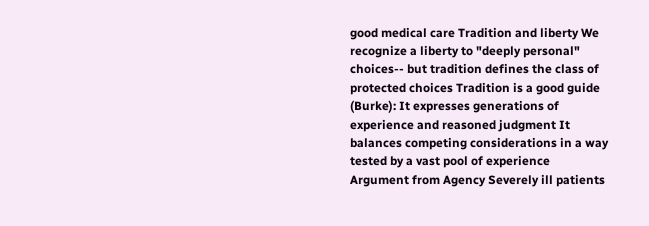good medical care Tradition and liberty We recognize a liberty to "deeply personal" choices-- but tradition defines the class of protected choices Tradition is a good guide (Burke): It expresses generations of experience and reasoned judgment It balances competing considerations in a way tested by a vast pool of experience Argument from Agency Severely ill patients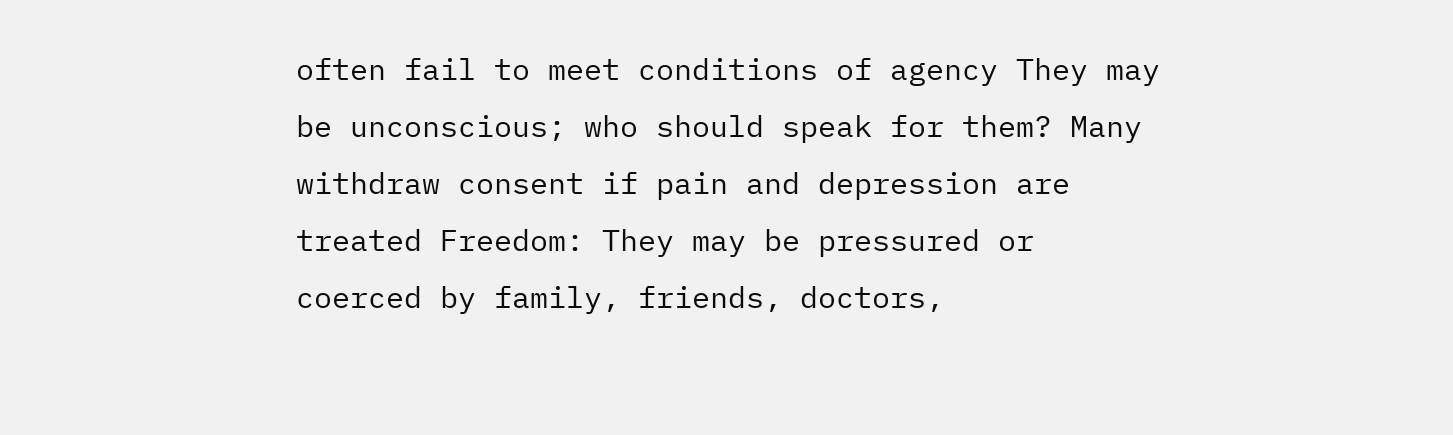often fail to meet conditions of agency They may be unconscious; who should speak for them? Many withdraw consent if pain and depression are treated Freedom: They may be pressured or coerced by family, friends, doctors,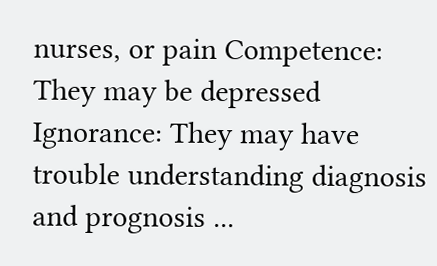nurses, or pain Competence: They may be depressed Ignorance: They may have trouble understanding diagnosis and prognosis ...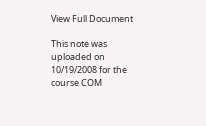View Full Document

This note was uploaded on 10/19/2008 for the course COM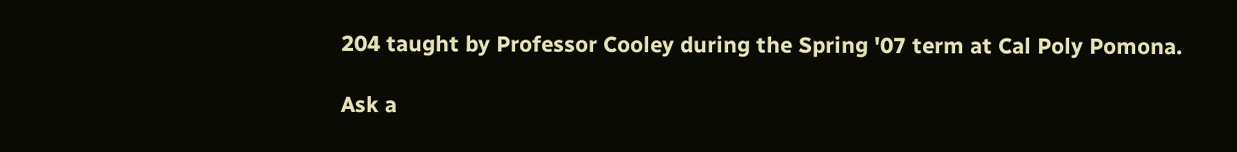204 taught by Professor Cooley during the Spring '07 term at Cal Poly Pomona.

Ask a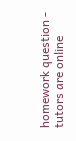homework question - tutors are online